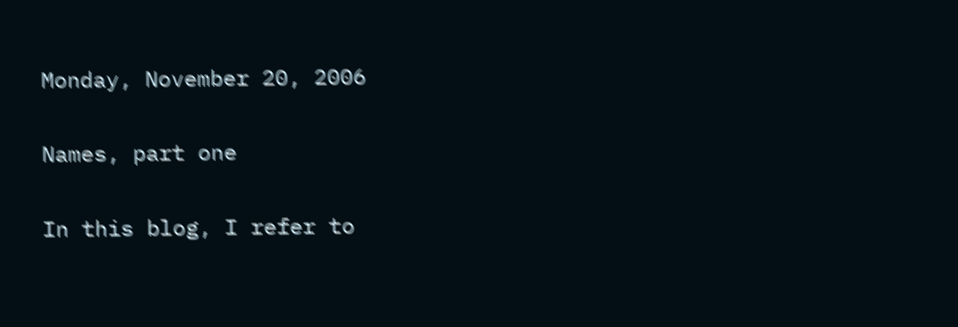Monday, November 20, 2006

Names, part one

In this blog, I refer to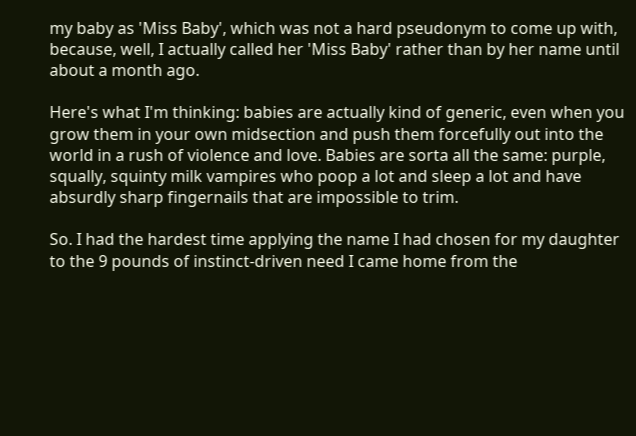my baby as 'Miss Baby', which was not a hard pseudonym to come up with, because, well, I actually called her 'Miss Baby' rather than by her name until about a month ago.

Here's what I'm thinking: babies are actually kind of generic, even when you grow them in your own midsection and push them forcefully out into the world in a rush of violence and love. Babies are sorta all the same: purple, squally, squinty milk vampires who poop a lot and sleep a lot and have absurdly sharp fingernails that are impossible to trim.

So. I had the hardest time applying the name I had chosen for my daughter to the 9 pounds of instinct-driven need I came home from the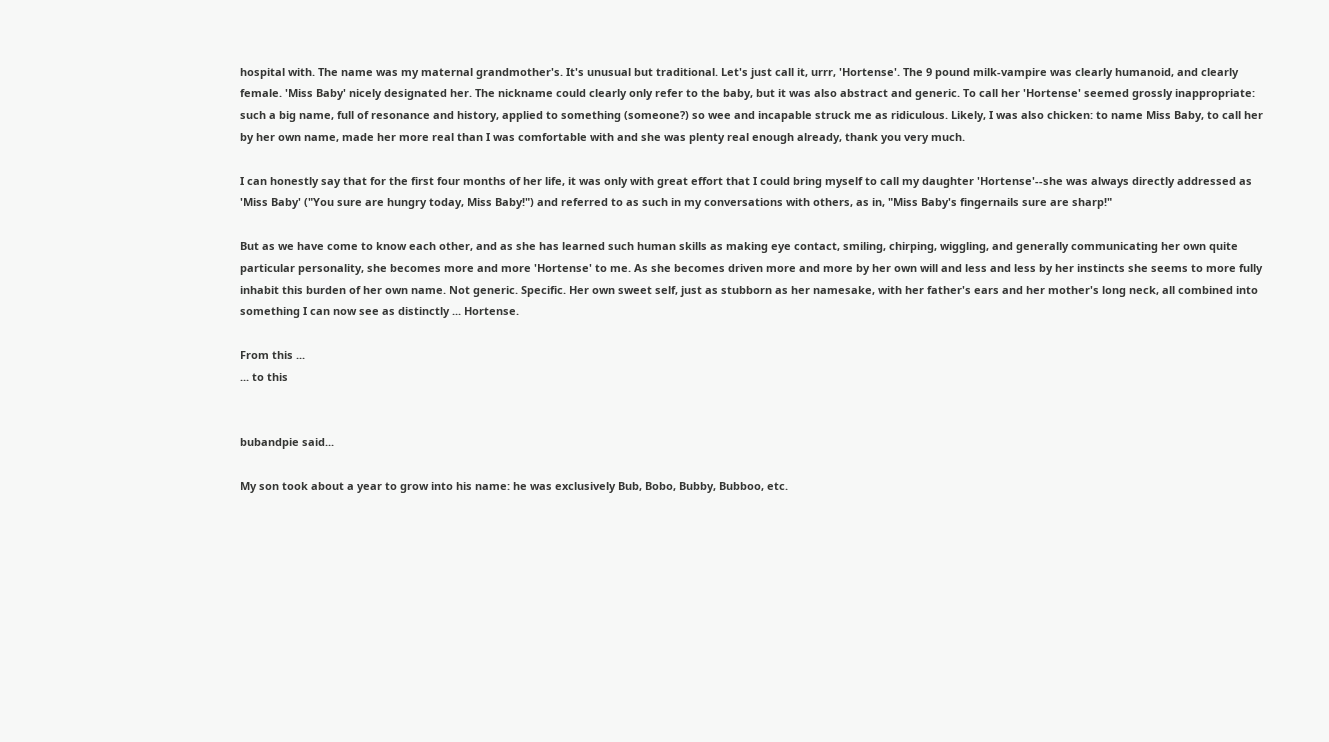hospital with. The name was my maternal grandmother's. It's unusual but traditional. Let's just call it, urrr, 'Hortense'. The 9 pound milk-vampire was clearly humanoid, and clearly female. 'Miss Baby' nicely designated her. The nickname could clearly only refer to the baby, but it was also abstract and generic. To call her 'Hortense' seemed grossly inappropriate: such a big name, full of resonance and history, applied to something (someone?) so wee and incapable struck me as ridiculous. Likely, I was also chicken: to name Miss Baby, to call her by her own name, made her more real than I was comfortable with and she was plenty real enough already, thank you very much.

I can honestly say that for the first four months of her life, it was only with great effort that I could bring myself to call my daughter 'Hortense'--she was always directly addressed as 'Miss Baby' ("You sure are hungry today, Miss Baby!") and referred to as such in my conversations with others, as in, "Miss Baby's fingernails sure are sharp!"

But as we have come to know each other, and as she has learned such human skills as making eye contact, smiling, chirping, wiggling, and generally communicating her own quite particular personality, she becomes more and more 'Hortense' to me. As she becomes driven more and more by her own will and less and less by her instincts she seems to more fully inhabit this burden of her own name. Not generic. Specific. Her own sweet self, just as stubborn as her namesake, with her father's ears and her mother's long neck, all combined into something I can now see as distinctly ... Hortense.

From this ...
... to this


bubandpie said...

My son took about a year to grow into his name: he was exclusively Bub, Bobo, Bubby, Bubboo, etc.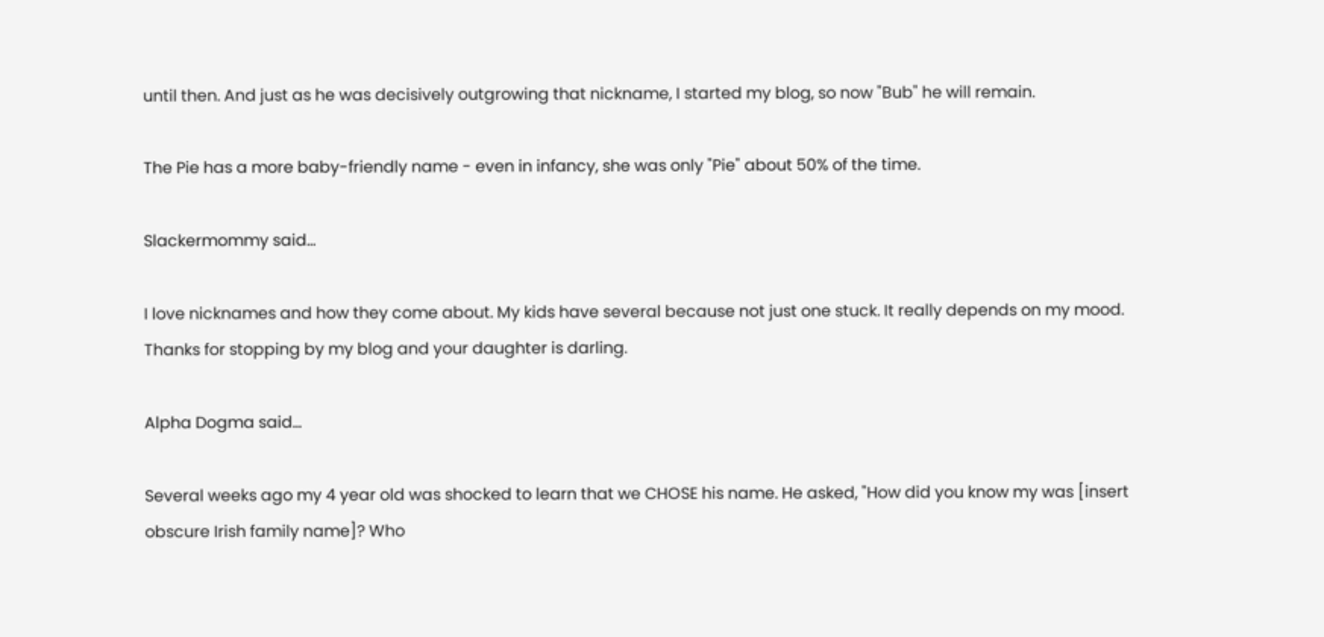until then. And just as he was decisively outgrowing that nickname, I started my blog, so now "Bub" he will remain.

The Pie has a more baby-friendly name - even in infancy, she was only "Pie" about 50% of the time.

Slackermommy said...

I love nicknames and how they come about. My kids have several because not just one stuck. It really depends on my mood. Thanks for stopping by my blog and your daughter is darling.

Alpha Dogma said...

Several weeks ago my 4 year old was shocked to learn that we CHOSE his name. He asked, "How did you know my was [insert obscure Irish family name]? Who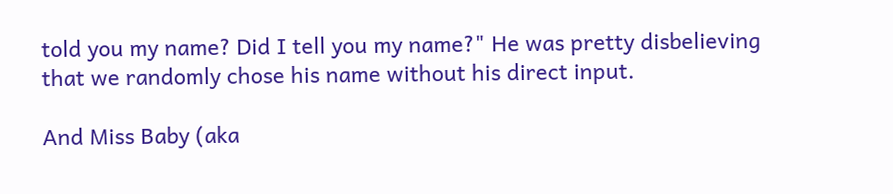told you my name? Did I tell you my name?" He was pretty disbelieving that we randomly chose his name without his direct input.

And Miss Baby (aka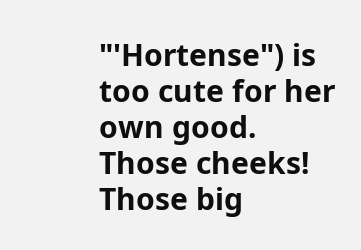"'Hortense") is too cute for her own good. Those cheeks! Those big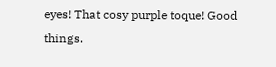eyes! That cosy purple toque! Good things.